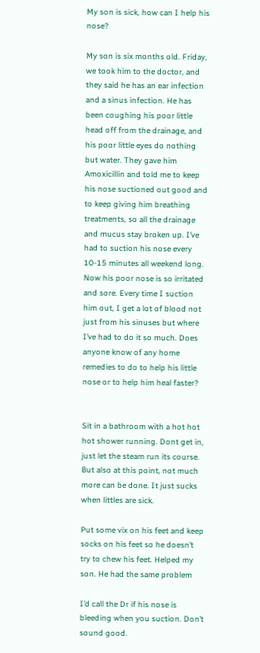My son is sick, how can I help his nose?

My son is six months old. Friday, we took him to the doctor, and they said he has an ear infection and a sinus infection. He has been coughing his poor little head off from the drainage, and his poor little eyes do nothing but water. They gave him Amoxicillin and told me to keep his nose suctioned out good and to keep giving him breathing treatments, so all the drainage and mucus stay broken up. I’ve had to suction his nose every 10-15 minutes all weekend long. Now his poor nose is so irritated and sore. Every time I suction him out, I get a lot of blood not just from his sinuses but where I’ve had to do it so much. Does anyone know of any home remedies to do to help his little nose or to help him heal faster?


Sit in a bathroom with a hot hot hot shower running. Dont get in, just let the steam run its course. But also at this point, not much more can be done. It just sucks when littles are sick.

Put some vix on his feet and keep socks on his feet so he doesn’t try to chew his feet. Helped my son. He had the same problem

I’d call the Dr if his nose is bleeding when you suction. Don’t sound good.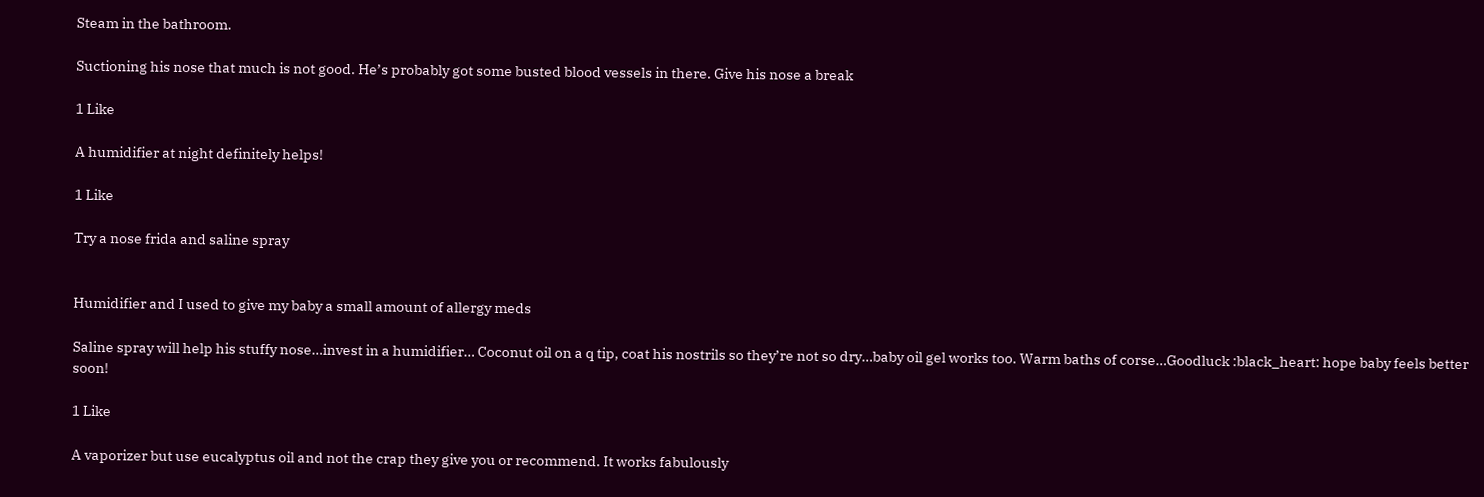Steam in the bathroom.

Suctioning his nose that much is not good. He’s probably got some busted blood vessels in there. Give his nose a break

1 Like

A humidifier at night definitely helps!

1 Like

Try a nose frida and saline spray


Humidifier and I used to give my baby a small amount of allergy meds

Saline spray will help his stuffy nose…invest in a humidifier… Coconut oil on a q tip, coat his nostrils so they’re not so dry…baby oil gel works too. Warm baths of corse…Goodluck :black_heart: hope baby feels better soon!

1 Like

A vaporizer but use eucalyptus oil and not the crap they give you or recommend. It works fabulously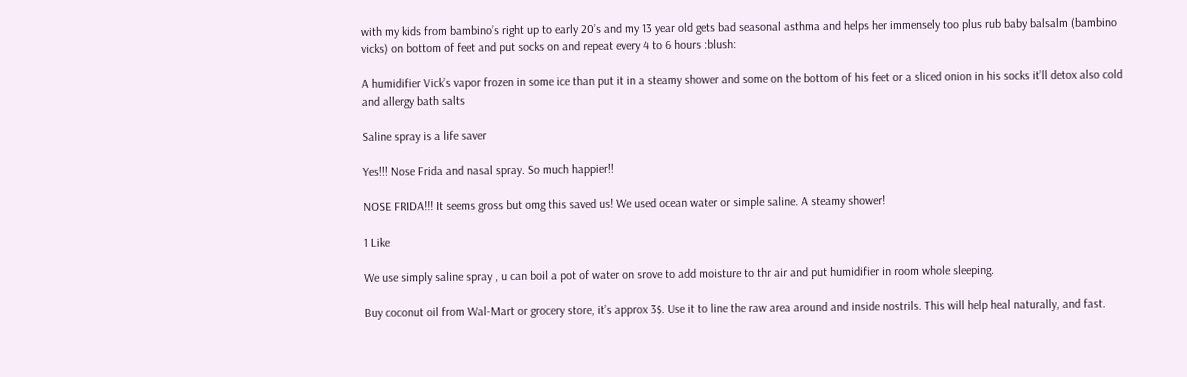with my kids from bambino’s right up to early 20’s and my 13 year old gets bad seasonal asthma and helps her immensely too plus rub baby balsalm (bambino vicks) on bottom of feet and put socks on and repeat every 4 to 6 hours :blush:

A humidifier Vick’s vapor frozen in some ice than put it in a steamy shower and some on the bottom of his feet or a sliced onion in his socks it’ll detox also cold and allergy bath salts

Saline spray is a life saver

Yes!!! Nose Frida and nasal spray. So much happier!!

NOSE FRIDA!!! It seems gross but omg this saved us! We used ocean water or simple saline. A steamy shower!

1 Like

We use simply saline spray , u can boil a pot of water on srove to add moisture to thr air and put humidifier in room whole sleeping.

Buy coconut oil from Wal-Mart or grocery store, it’s approx 3$. Use it to line the raw area around and inside nostrils. This will help heal naturally, and fast.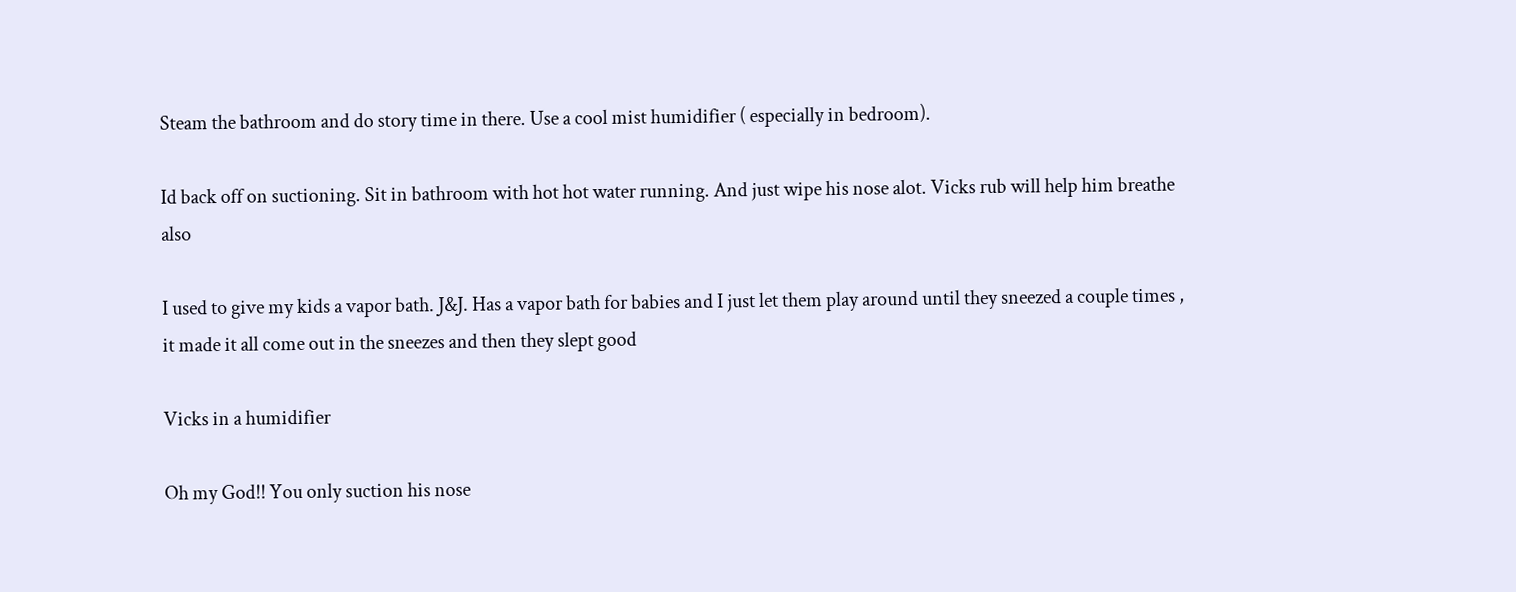Steam the bathroom and do story time in there. Use a cool mist humidifier ( especially in bedroom).

Id back off on suctioning. Sit in bathroom with hot hot water running. And just wipe his nose alot. Vicks rub will help him breathe also

I used to give my kids a vapor bath. J&J. Has a vapor bath for babies and I just let them play around until they sneezed a couple times , it made it all come out in the sneezes and then they slept good

Vicks in a humidifier

Oh my God!! You only suction his nose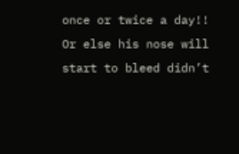once or twice a day!! Or else his nose will start to bleed didn’t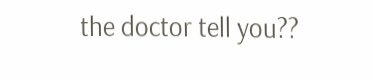the doctor tell you??